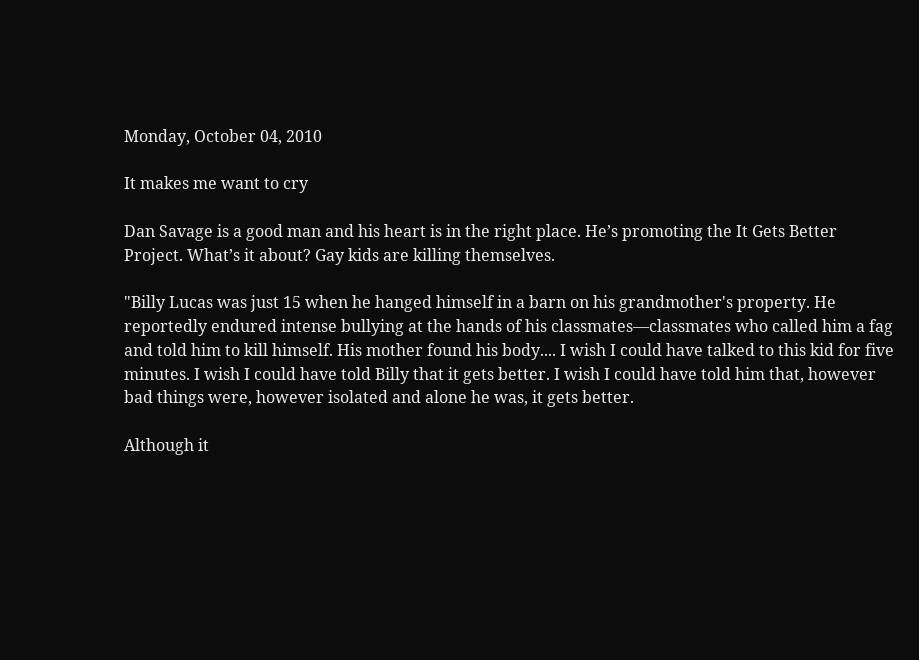Monday, October 04, 2010

It makes me want to cry

Dan Savage is a good man and his heart is in the right place. He’s promoting the It Gets Better Project. What’s it about? Gay kids are killing themselves.

"Billy Lucas was just 15 when he hanged himself in a barn on his grandmother's property. He reportedly endured intense bullying at the hands of his classmates—classmates who called him a fag and told him to kill himself. His mother found his body.... I wish I could have talked to this kid for five minutes. I wish I could have told Billy that it gets better. I wish I could have told him that, however bad things were, however isolated and alone he was, it gets better.

Although it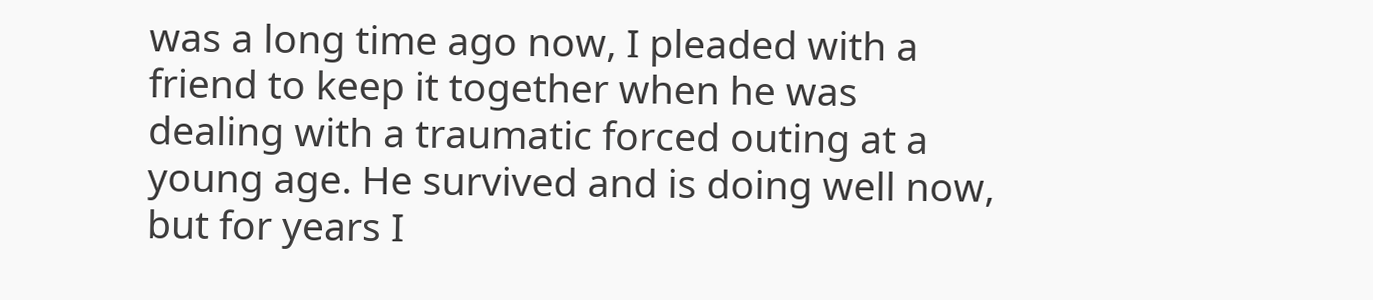was a long time ago now, I pleaded with a friend to keep it together when he was dealing with a traumatic forced outing at a young age. He survived and is doing well now, but for years I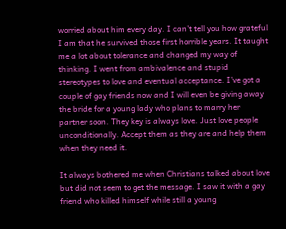worried about him every day. I can’t tell you how grateful I am that he survived those first horrible years. It taught me a lot about tolerance and changed my way of thinking. I went from ambivalence and stupid stereotypes to love and eventual acceptance. I’ve got a couple of gay friends now and I will even be giving away the bride for a young lady who plans to marry her partner soon. They key is always love. Just love people unconditionally. Accept them as they are and help them when they need it.

It always bothered me when Christians talked about love but did not seem to get the message. I saw it with a gay friend who killed himself while still a young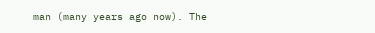man (many years ago now). The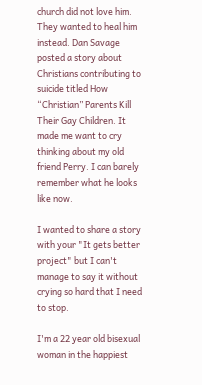church did not love him. They wanted to heal him instead. Dan Savage posted a story about Christians contributing to suicide titled How “Christian” Parents Kill Their Gay Children. It made me want to cry thinking about my old friend Perry. I can barely remember what he looks like now.

I wanted to share a story with your "It gets better project" but I can't manage to say it without crying so hard that I need to stop.

I'm a 22 year old bisexual woman in the happiest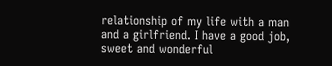relationship of my life with a man and a girlfriend. I have a good job, sweet and wonderful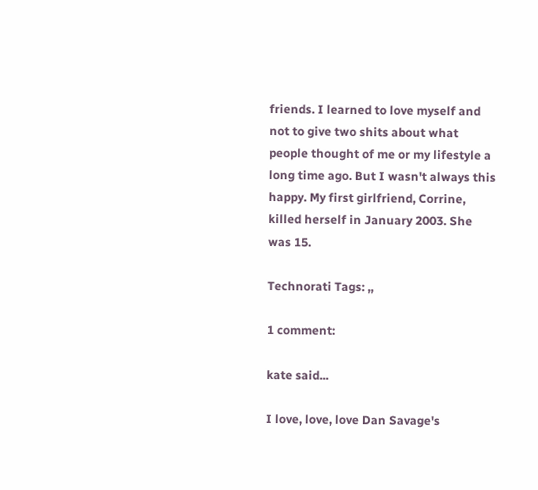friends. I learned to love myself and not to give two shits about what people thought of me or my lifestyle a long time ago. But I wasn't always this happy. My first girlfriend, Corrine, killed herself in January 2003. She was 15.

Technorati Tags: ,,

1 comment:

kate said...

I love, love, love Dan Savage's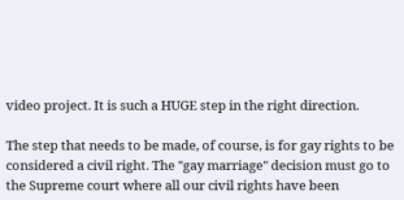video project. It is such a HUGE step in the right direction.

The step that needs to be made, of course, is for gay rights to be considered a civil right. The "gay marriage" decision must go to the Supreme court where all our civil rights have been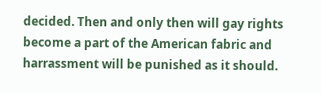decided. Then and only then will gay rights become a part of the American fabric and harrassment will be punished as it should.